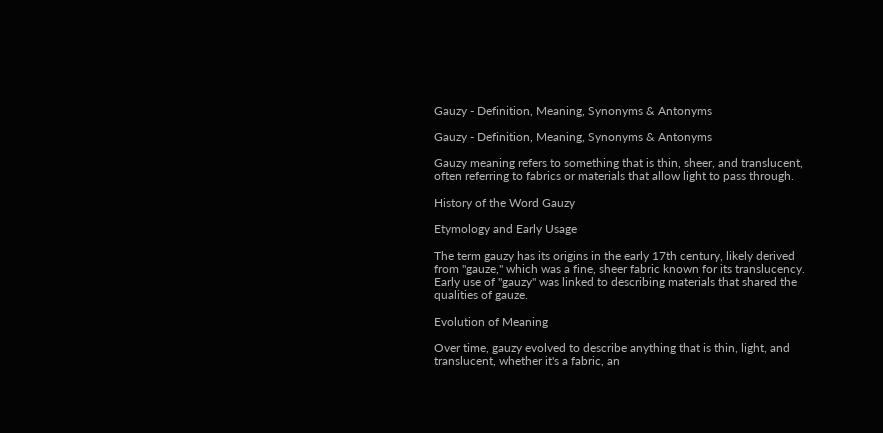Gauzy - Definition, Meaning, Synonyms & Antonyms

Gauzy - Definition, Meaning, Synonyms & Antonyms

Gauzy meaning refers to something that is thin, sheer, and translucent, often referring to fabrics or materials that allow light to pass through.

History of the Word Gauzy

Etymology and Early Usage

The term gauzy has its origins in the early 17th century, likely derived from "gauze," which was a fine, sheer fabric known for its translucency. Early use of "gauzy" was linked to describing materials that shared the qualities of gauze.

Evolution of Meaning

Over time, gauzy evolved to describe anything that is thin, light, and translucent, whether it's a fabric, an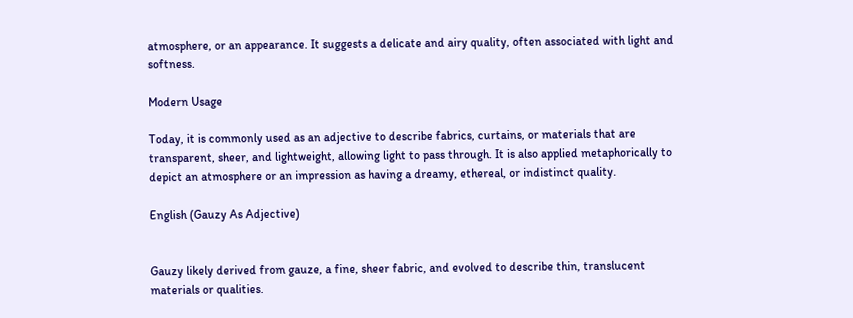atmosphere, or an appearance. It suggests a delicate and airy quality, often associated with light and softness.

Modern Usage

Today, it is commonly used as an adjective to describe fabrics, curtains, or materials that are transparent, sheer, and lightweight, allowing light to pass through. It is also applied metaphorically to depict an atmosphere or an impression as having a dreamy, ethereal, or indistinct quality.

English (Gauzy As Adjective)


Gauzy likely derived from gauze, a fine, sheer fabric, and evolved to describe thin, translucent materials or qualities.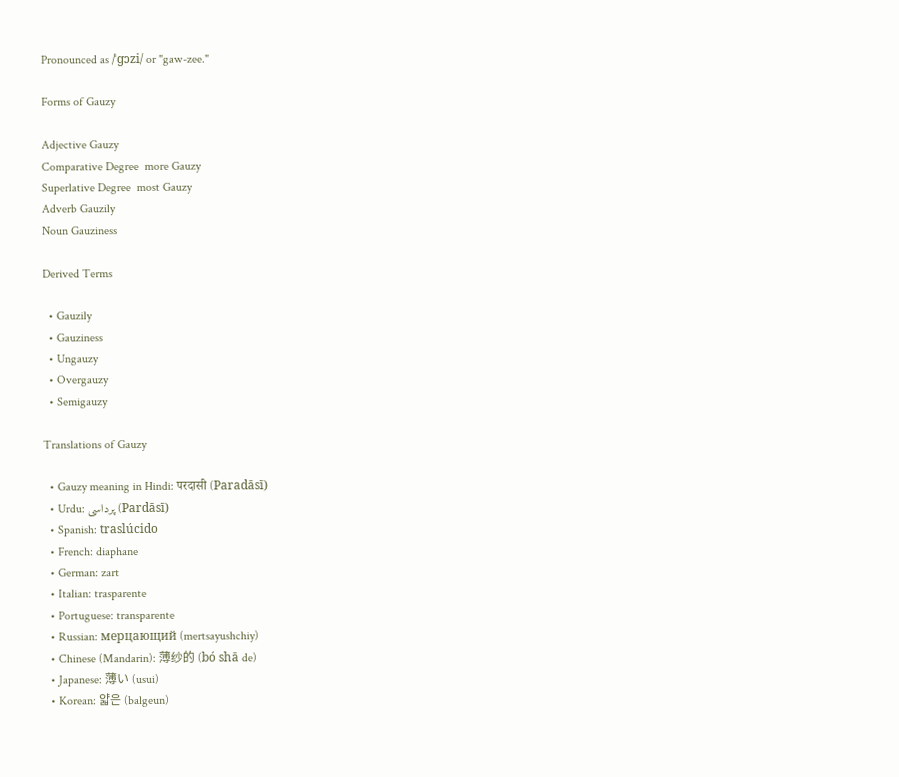Pronounced as /ˈɡɔzi/ or "gaw-zee."

Forms of Gauzy

Adjective Gauzy
Comparative Degree  more Gauzy
Superlative Degree  most Gauzy
Adverb Gauzily
Noun Gauziness

Derived Terms

  • Gauzily
  • Gauziness
  • Ungauzy
  • Overgauzy
  • Semigauzy

Translations of Gauzy

  • Gauzy meaning in Hindi: परदासी (Paradāsī)
  • Urdu: پرداسی (Pardāsī)
  • Spanish: traslúcido
  • French: diaphane
  • German: zart
  • Italian: trasparente
  • Portuguese: transparente
  • Russian: мерцающий (mertsayushchiy)
  • Chinese (Mandarin): 薄纱的 (bó shā de)
  • Japanese: 薄い (usui)
  • Korean: 얇은 (balgeun)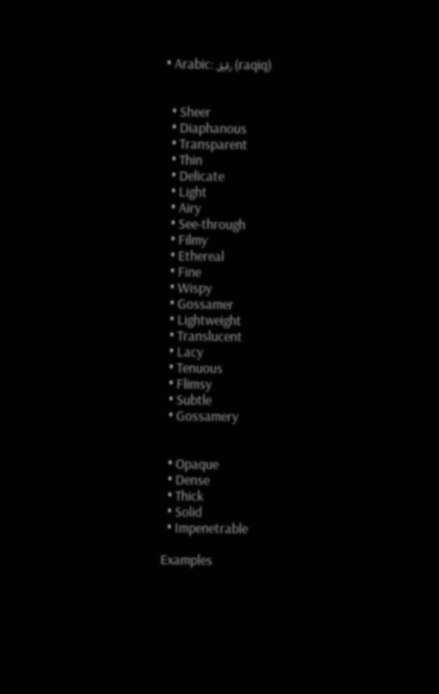• Arabic: رقيق (raqiq)


  • Sheer
  • Diaphanous
  • Transparent
  • Thin
  • Delicate
  • Light
  • Airy
  • See-through
  • Filmy
  • Ethereal
  • Fine
  • Wispy
  • Gossamer
  • Lightweight
  • Translucent
  • Lacy
  • Tenuous
  • Flimsy
  • Subtle
  • Gossamery


  • Opaque
  • Dense
  • Thick
  • Solid
  • Impenetrable

Examples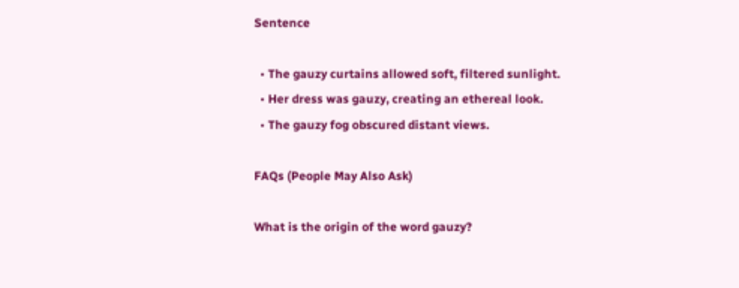Sentence

  • The gauzy curtains allowed soft, filtered sunlight.
  • Her dress was gauzy, creating an ethereal look.
  • The gauzy fog obscured distant views.

FAQs (People May Also Ask)

What is the origin of the word gauzy?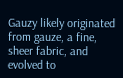Gauzy likely originated from gauze, a fine, sheer fabric, and evolved to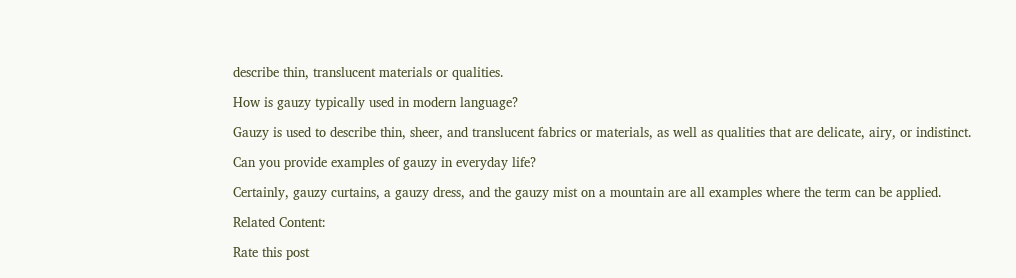describe thin, translucent materials or qualities.

How is gauzy typically used in modern language?

Gauzy is used to describe thin, sheer, and translucent fabrics or materials, as well as qualities that are delicate, airy, or indistinct.

Can you provide examples of gauzy in everyday life?

Certainly, gauzy curtains, a gauzy dress, and the gauzy mist on a mountain are all examples where the term can be applied.

Related Content:

Rate this post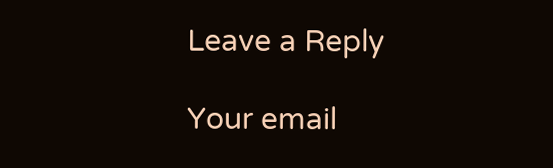Leave a Reply

Your email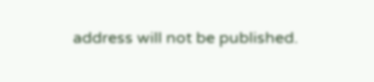address will not be published.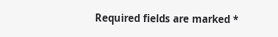Required fields are marked *